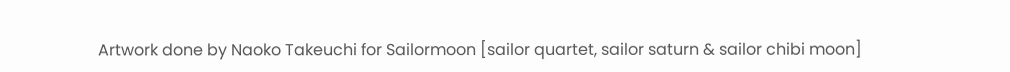Artwork done by Naoko Takeuchi for Sailormoon [sailor quartet, sailor saturn & sailor chibi moon]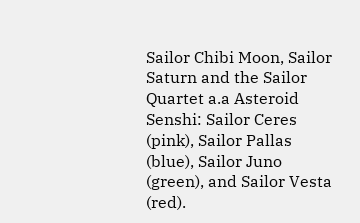Sailor Chibi Moon, Sailor Saturn and the Sailor Quartet a.a Asteroid Senshi: Sailor Ceres (pink), Sailor Pallas (blue), Sailor Juno (green), and Sailor Vesta (red).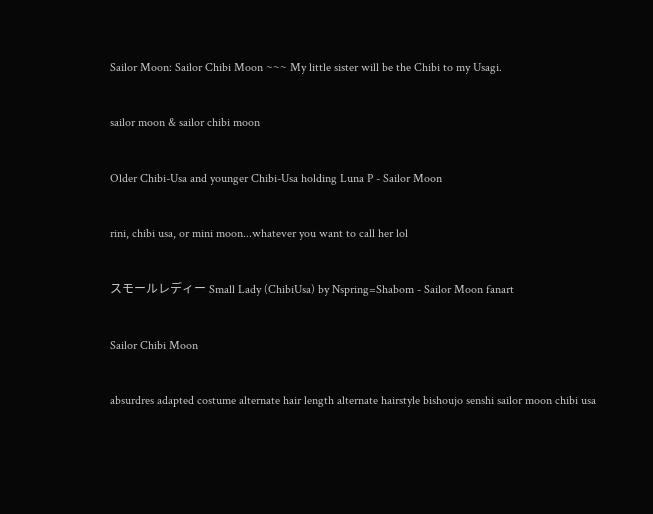Sailor Moon: Sailor Chibi Moon ~~~ My little sister will be the Chibi to my Usagi.

sailor moon & sailor chibi moon

Older Chibi-Usa and younger Chibi-Usa holding Luna P - Sailor Moon

rini, chibi usa, or mini moon...whatever you want to call her lol

スモールレディー Small Lady (ChibiUsa) by Nspring=Shabom - Sailor Moon fanart

Sailor Chibi Moon

absurdres adapted costume alternate hair length alternate hairstyle bishoujo senshi sailor moon chibi usa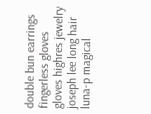double bun earrings fingerless gloves gloves highres jewelry joseph lee long hair luna-p magical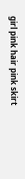girl pink hair pink skirt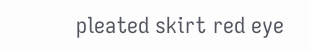pleated skirt red eye